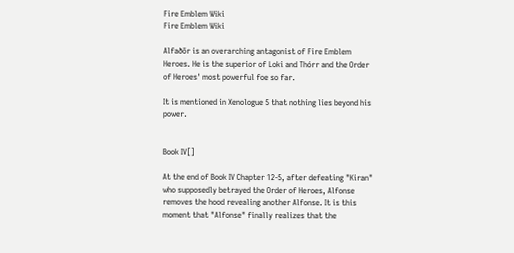Fire Emblem Wiki
Fire Emblem Wiki

Alfaðör is an overarching antagonist of Fire Emblem Heroes. He is the superior of Loki and Thórr and the Order of Heroes' most powerful foe so far.

It is mentioned in Xenologue 5 that nothing lies beyond his power.


Book IV[]

At the end of Book IV Chapter 12-5, after defeating "Kiran" who supposedly betrayed the Order of Heroes, Alfonse removes the hood revealing another Alfonse. It is this moment that "Alfonse" finally realizes that the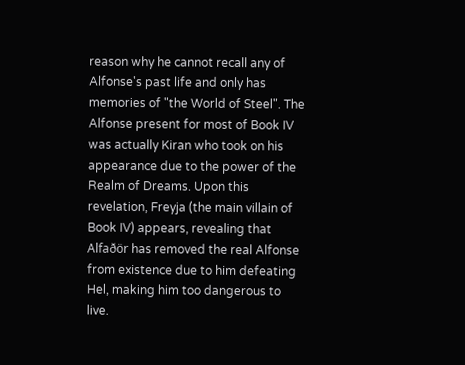reason why he cannot recall any of Alfonse's past life and only has memories of "the World of Steel". The Alfonse present for most of Book IV was actually Kiran who took on his appearance due to the power of the Realm of Dreams. Upon this revelation, Freyja (the main villain of Book IV) appears, revealing that Alfaðör has removed the real Alfonse from existence due to him defeating Hel, making him too dangerous to live.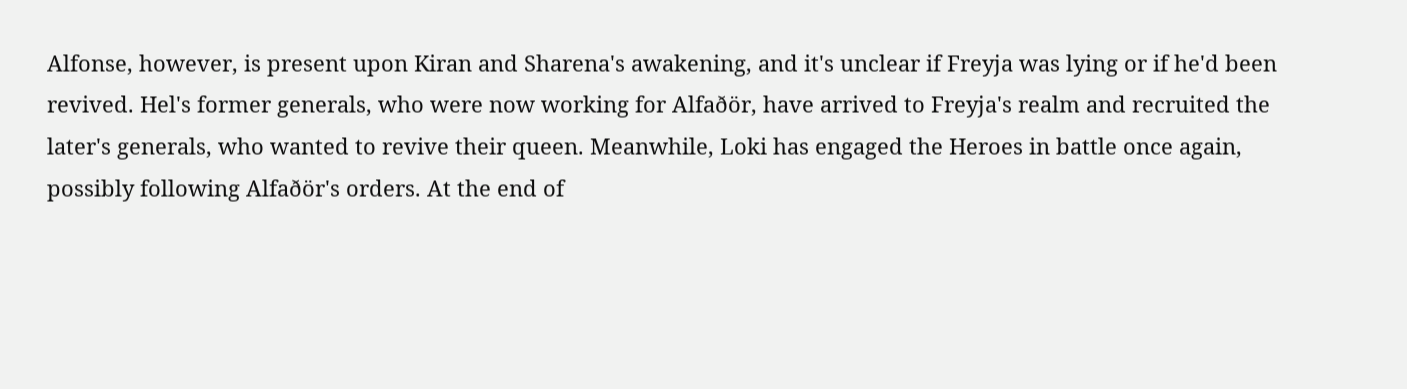Alfonse, however, is present upon Kiran and Sharena's awakening, and it's unclear if Freyja was lying or if he'd been revived. Hel's former generals, who were now working for Alfaðör, have arrived to Freyja's realm and recruited the later's generals, who wanted to revive their queen. Meanwhile, Loki has engaged the Heroes in battle once again, possibly following Alfaðör's orders. At the end of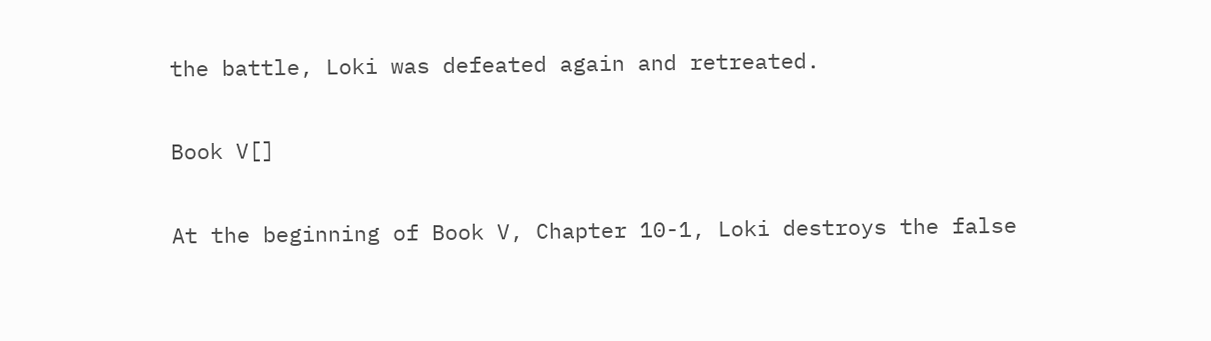the battle, Loki was defeated again and retreated.

Book V[]

At the beginning of Book V, Chapter 10-1, Loki destroys the false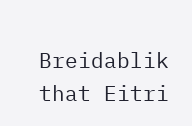Breidablik that Eitri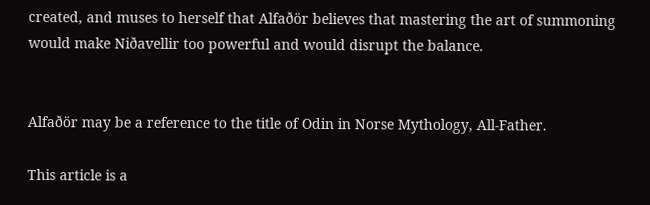created, and muses to herself that Alfaðör believes that mastering the art of summoning would make Niðavellir too powerful and would disrupt the balance.


Alfaðör may be a reference to the title of Odin in Norse Mythology, All-Father.

This article is a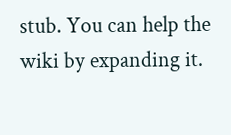stub. You can help the wiki by expanding it.